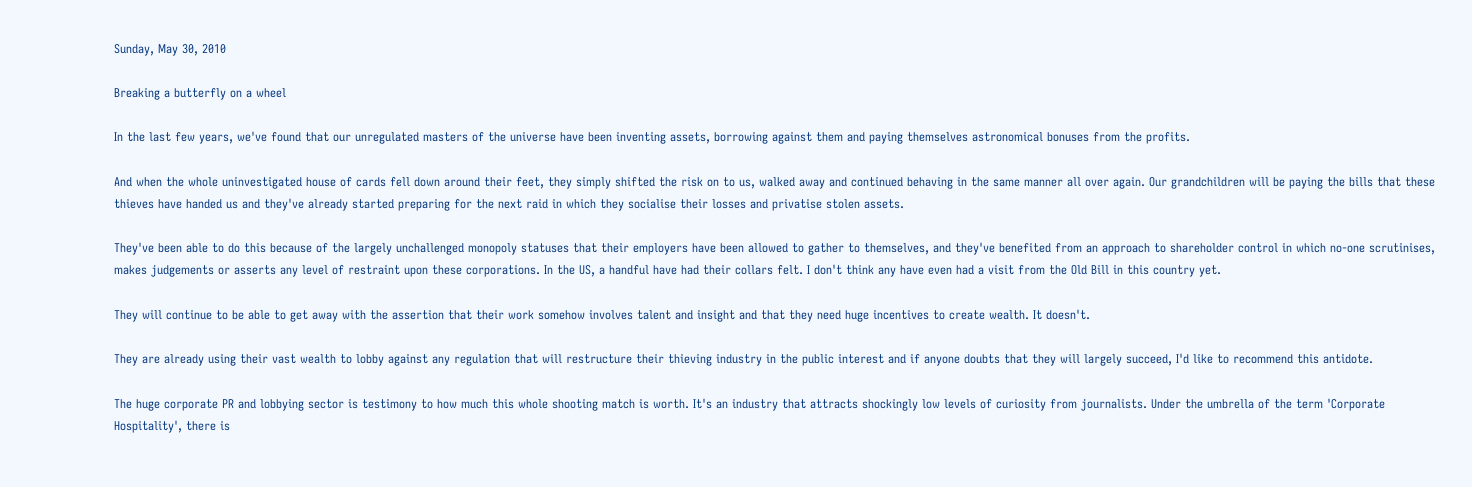Sunday, May 30, 2010

Breaking a butterfly on a wheel

In the last few years, we've found that our unregulated masters of the universe have been inventing assets, borrowing against them and paying themselves astronomical bonuses from the profits.

And when the whole uninvestigated house of cards fell down around their feet, they simply shifted the risk on to us, walked away and continued behaving in the same manner all over again. Our grandchildren will be paying the bills that these thieves have handed us and they've already started preparing for the next raid in which they socialise their losses and privatise stolen assets.

They've been able to do this because of the largely unchallenged monopoly statuses that their employers have been allowed to gather to themselves, and they've benefited from an approach to shareholder control in which no-one scrutinises, makes judgements or asserts any level of restraint upon these corporations. In the US, a handful have had their collars felt. I don't think any have even had a visit from the Old Bill in this country yet.

They will continue to be able to get away with the assertion that their work somehow involves talent and insight and that they need huge incentives to create wealth. It doesn't.

They are already using their vast wealth to lobby against any regulation that will restructure their thieving industry in the public interest and if anyone doubts that they will largely succeed, I'd like to recommend this antidote.

The huge corporate PR and lobbying sector is testimony to how much this whole shooting match is worth. It's an industry that attracts shockingly low levels of curiosity from journalists. Under the umbrella of the term 'Corporate Hospitality', there is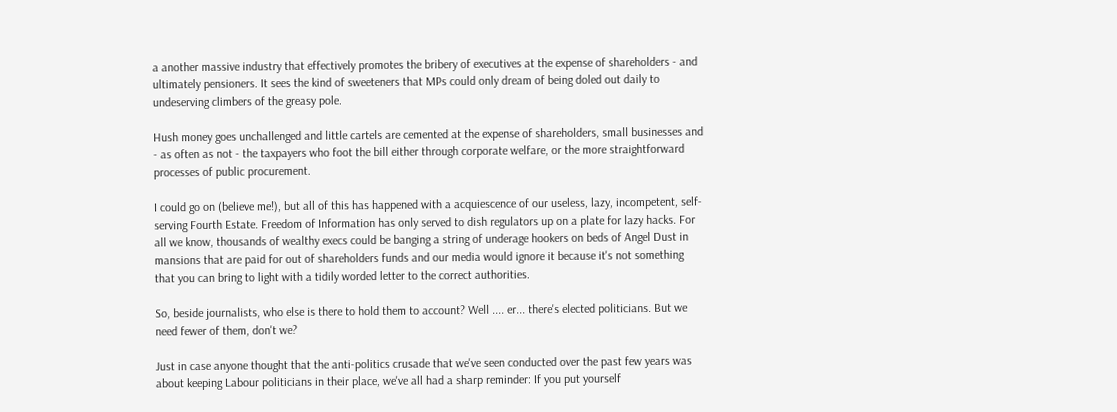a another massive industry that effectively promotes the bribery of executives at the expense of shareholders - and ultimately pensioners. It sees the kind of sweeteners that MPs could only dream of being doled out daily to undeserving climbers of the greasy pole.

Hush money goes unchallenged and little cartels are cemented at the expense of shareholders, small businesses and - as often as not - the taxpayers who foot the bill either through corporate welfare, or the more straightforward processes of public procurement.

I could go on (believe me!), but all of this has happened with a acquiescence of our useless, lazy, incompetent, self-serving Fourth Estate. Freedom of Information has only served to dish regulators up on a plate for lazy hacks. For all we know, thousands of wealthy execs could be banging a string of underage hookers on beds of Angel Dust in mansions that are paid for out of shareholders funds and our media would ignore it because it's not something that you can bring to light with a tidily worded letter to the correct authorities.

So, beside journalists, who else is there to hold them to account? Well .... er... there's elected politicians. But we need fewer of them, don't we?

Just in case anyone thought that the anti-politics crusade that we've seen conducted over the past few years was about keeping Labour politicians in their place, we've all had a sharp reminder: If you put yourself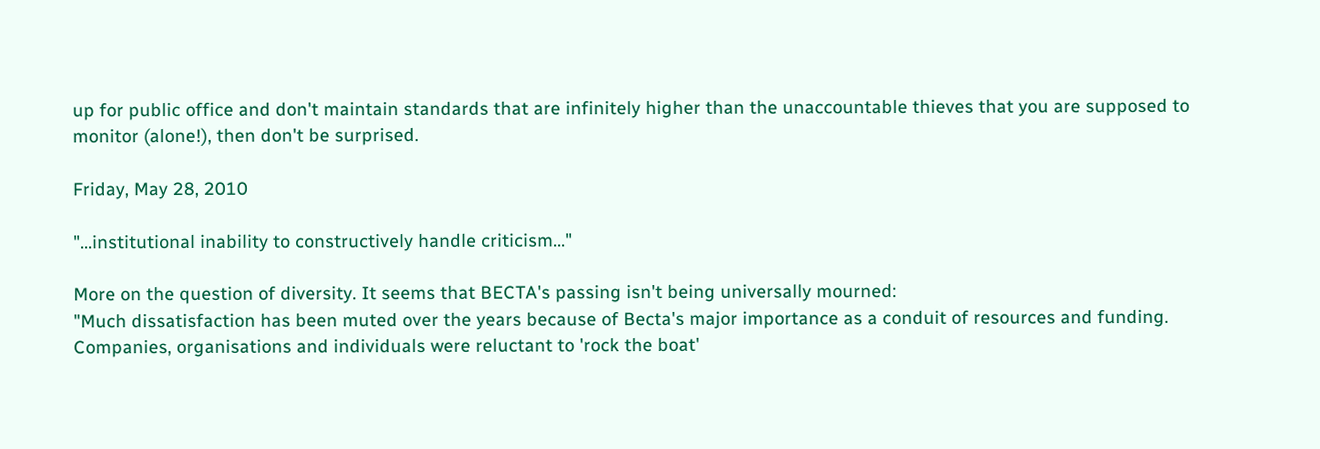up for public office and don't maintain standards that are infinitely higher than the unaccountable thieves that you are supposed to monitor (alone!), then don't be surprised.

Friday, May 28, 2010

"...institutional inability to constructively handle criticism..."

More on the question of diversity. It seems that BECTA's passing isn't being universally mourned:
"Much dissatisfaction has been muted over the years because of Becta's major importance as a conduit of resources and funding. Companies, organisations and individuals were reluctant to 'rock the boat'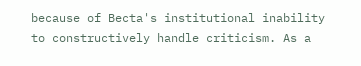because of Becta's institutional inability to constructively handle criticism. As a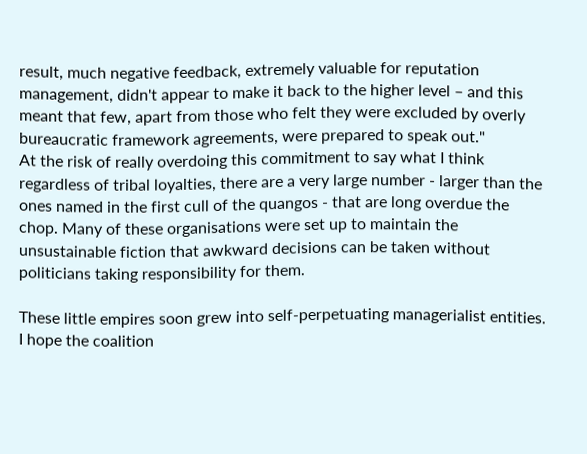result, much negative feedback, extremely valuable for reputation management, didn't appear to make it back to the higher level – and this meant that few, apart from those who felt they were excluded by overly bureaucratic framework agreements, were prepared to speak out."
At the risk of really overdoing this commitment to say what I think regardless of tribal loyalties, there are a very large number - larger than the ones named in the first cull of the quangos - that are long overdue the chop. Many of these organisations were set up to maintain the unsustainable fiction that awkward decisions can be taken without politicians taking responsibility for them.

These little empires soon grew into self-perpetuating managerialist entities. I hope the coalition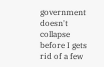government doesn't collapse before I gets rid of a few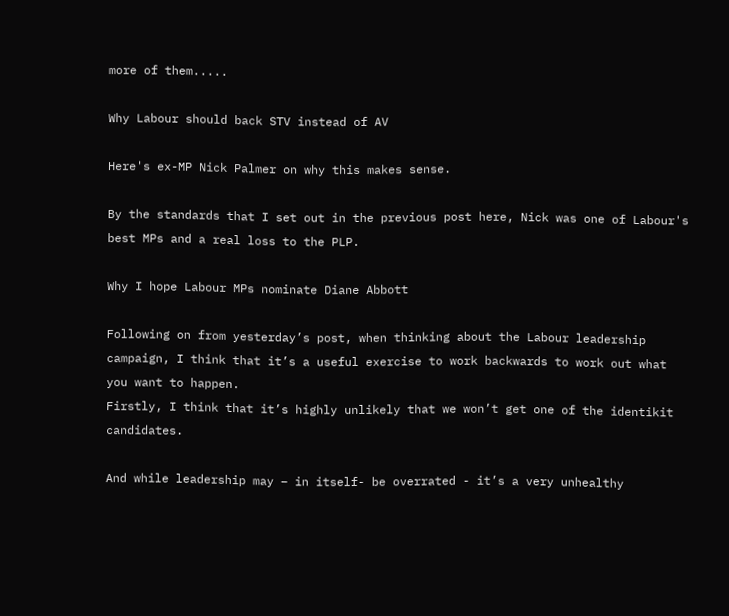more of them.....

Why Labour should back STV instead of AV

Here's ex-MP Nick Palmer on why this makes sense.

By the standards that I set out in the previous post here, Nick was one of Labour's best MPs and a real loss to the PLP.

Why I hope Labour MPs nominate Diane Abbott

Following on from yesterday’s post, when thinking about the Labour leadership campaign, I think that it’s a useful exercise to work backwards to work out what you want to happen.
Firstly, I think that it’s highly unlikely that we won’t get one of the identikit candidates.

And while leadership may – in itself- be overrated - it’s a very unhealthy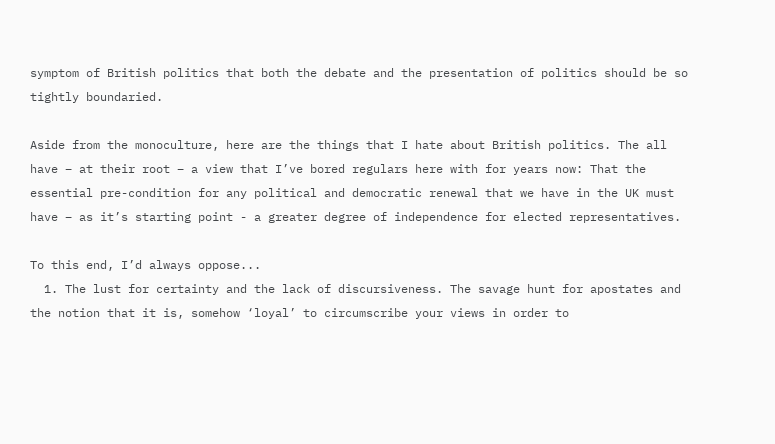symptom of British politics that both the debate and the presentation of politics should be so tightly boundaried.

Aside from the monoculture, here are the things that I hate about British politics. The all have – at their root – a view that I’ve bored regulars here with for years now: That the essential pre-condition for any political and democratic renewal that we have in the UK must have – as it’s starting point - a greater degree of independence for elected representatives.

To this end, I’d always oppose...
  1. The lust for certainty and the lack of discursiveness. The savage hunt for apostates and the notion that it is, somehow ‘loyal’ to circumscribe your views in order to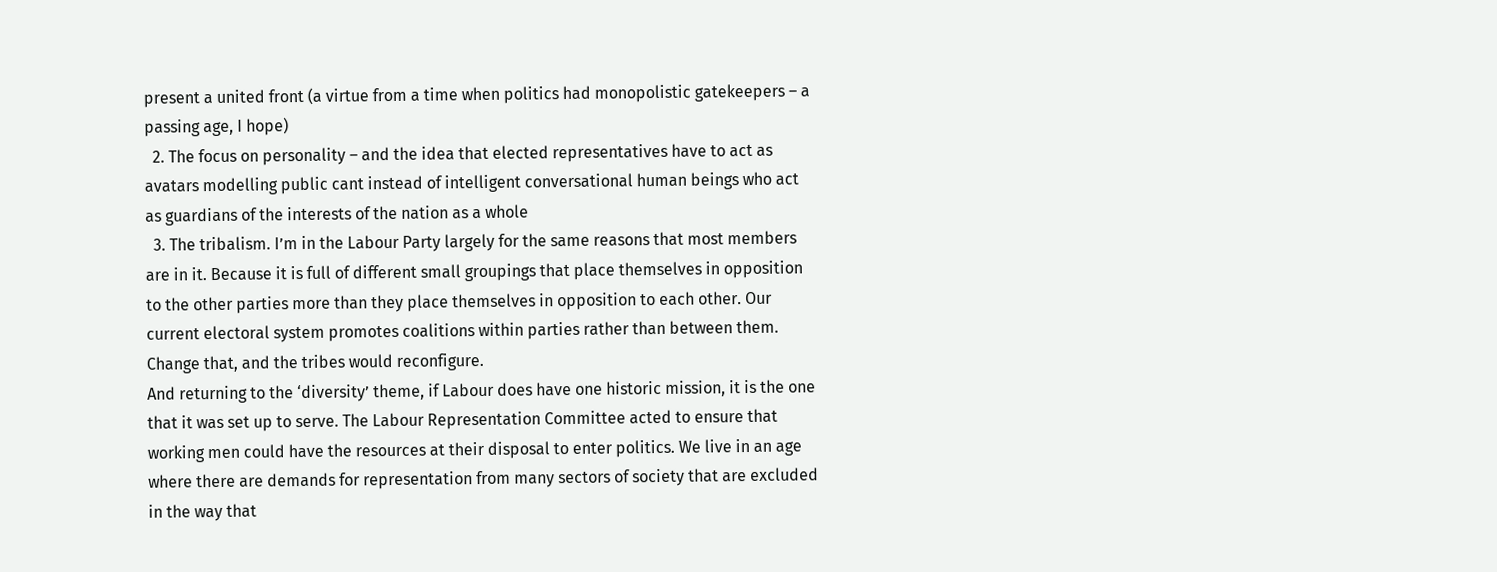present a united front (a virtue from a time when politics had monopolistic gatekeepers – a passing age, I hope)
  2. The focus on personality – and the idea that elected representatives have to act as avatars modelling public cant instead of intelligent conversational human beings who act as guardians of the interests of the nation as a whole
  3. The tribalism. I’m in the Labour Party largely for the same reasons that most members are in it. Because it is full of different small groupings that place themselves in opposition to the other parties more than they place themselves in opposition to each other. Our current electoral system promotes coalitions within parties rather than between them. Change that, and the tribes would reconfigure.
And returning to the ‘diversity’ theme, if Labour does have one historic mission, it is the one that it was set up to serve. The Labour Representation Committee acted to ensure that working men could have the resources at their disposal to enter politics. We live in an age where there are demands for representation from many sectors of society that are excluded in the way that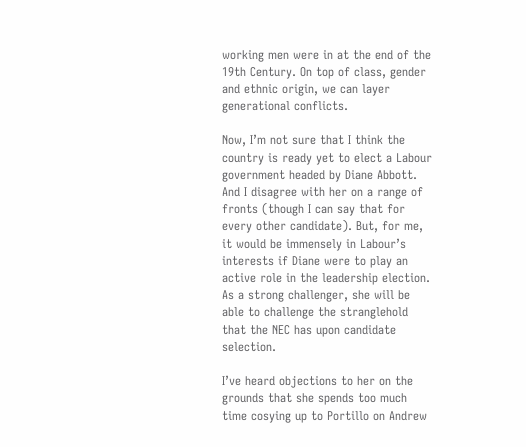working men were in at the end of the 19th Century. On top of class, gender and ethnic origin, we can layer generational conflicts.

Now, I’m not sure that I think the country is ready yet to elect a Labour government headed by Diane Abbott. And I disagree with her on a range of fronts (though I can say that for every other candidate). But, for me, it would be immensely in Labour’s interests if Diane were to play an active role in the leadership election. As a strong challenger, she will be able to challenge the stranglehold that the NEC has upon candidate selection.

I’ve heard objections to her on the grounds that she spends too much time cosying up to Portillo on Andrew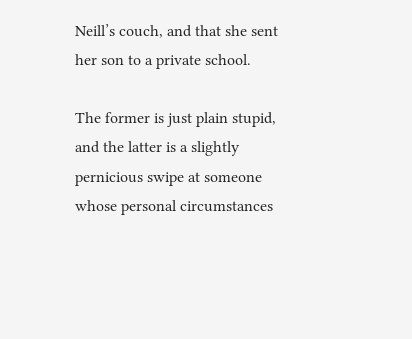Neill’s couch, and that she sent her son to a private school.

The former is just plain stupid, and the latter is a slightly pernicious swipe at someone whose personal circumstances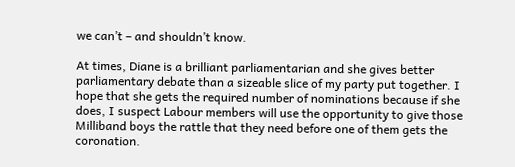we can’t – and shouldn’t know.

At times, Diane is a brilliant parliamentarian and she gives better parliamentary debate than a sizeable slice of my party put together. I hope that she gets the required number of nominations because if she does, I suspect Labour members will use the opportunity to give those Milliband boys the rattle that they need before one of them gets the coronation.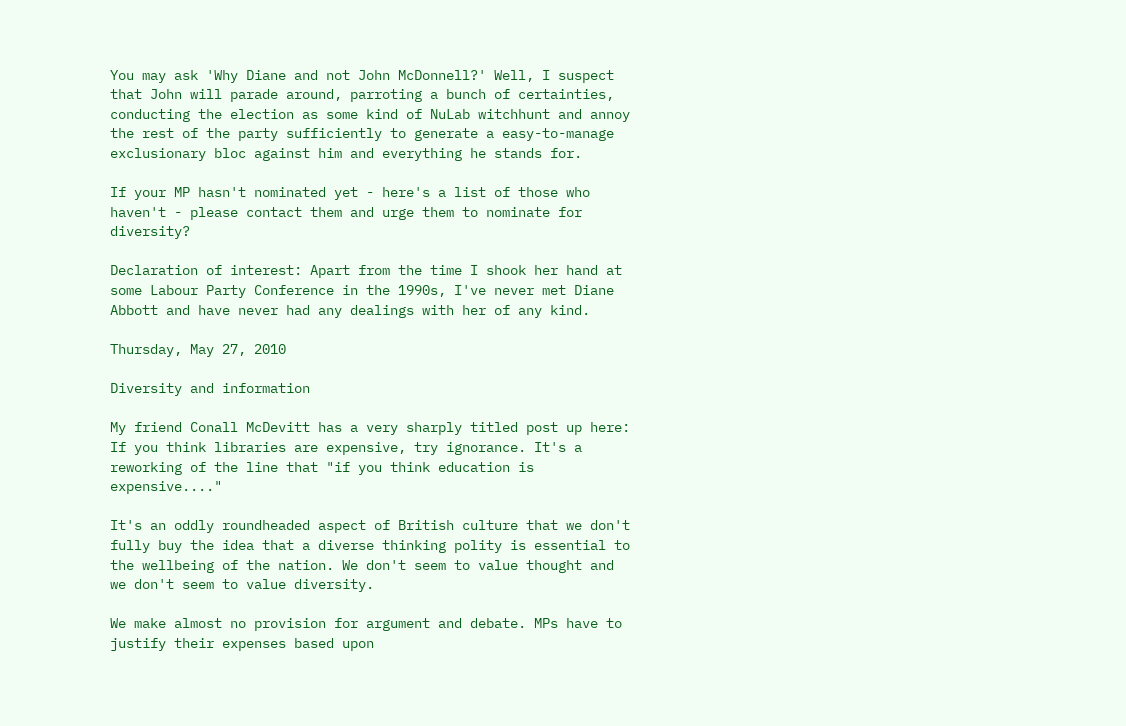You may ask 'Why Diane and not John McDonnell?' Well, I suspect that John will parade around, parroting a bunch of certainties, conducting the election as some kind of NuLab witchhunt and annoy the rest of the party sufficiently to generate a easy-to-manage exclusionary bloc against him and everything he stands for.

If your MP hasn't nominated yet - here's a list of those who haven't - please contact them and urge them to nominate for diversity?

Declaration of interest: Apart from the time I shook her hand at some Labour Party Conference in the 1990s, I've never met Diane Abbott and have never had any dealings with her of any kind.

Thursday, May 27, 2010

Diversity and information

My friend Conall McDevitt has a very sharply titled post up here: If you think libraries are expensive, try ignorance. It's a reworking of the line that "if you think education is expensive...."

It's an oddly roundheaded aspect of British culture that we don't fully buy the idea that a diverse thinking polity is essential to the wellbeing of the nation. We don't seem to value thought and we don't seem to value diversity.

We make almost no provision for argument and debate. MPs have to justify their expenses based upon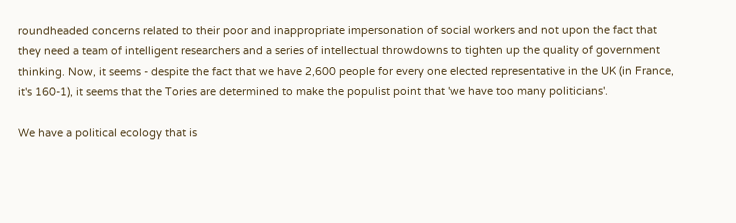roundheaded concerns related to their poor and inappropriate impersonation of social workers and not upon the fact that they need a team of intelligent researchers and a series of intellectual throwdowns to tighten up the quality of government thinking. Now, it seems - despite the fact that we have 2,600 people for every one elected representative in the UK (in France, it's 160-1), it seems that the Tories are determined to make the populist point that 'we have too many politicians'.

We have a political ecology that is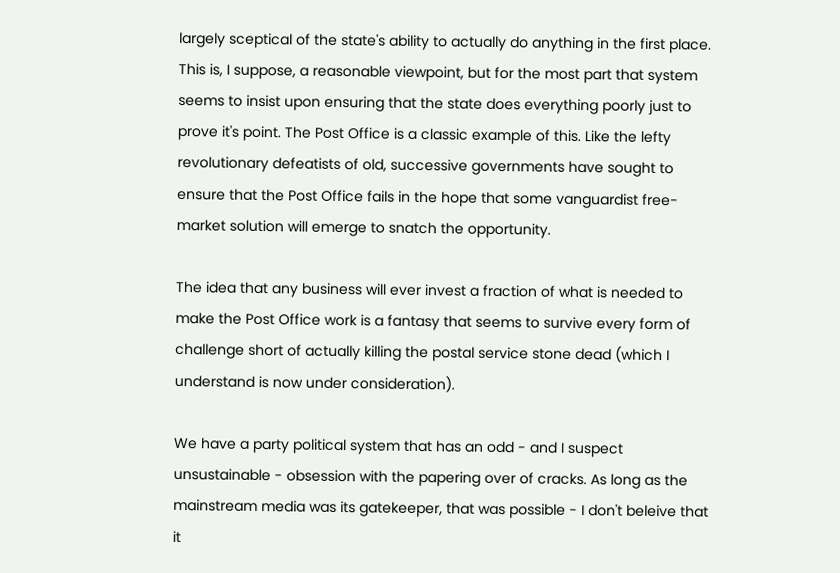largely sceptical of the state's ability to actually do anything in the first place. This is, I suppose, a reasonable viewpoint, but for the most part that system seems to insist upon ensuring that the state does everything poorly just to prove it's point. The Post Office is a classic example of this. Like the lefty revolutionary defeatists of old, successive governments have sought to ensure that the Post Office fails in the hope that some vanguardist free-market solution will emerge to snatch the opportunity.

The idea that any business will ever invest a fraction of what is needed to make the Post Office work is a fantasy that seems to survive every form of challenge short of actually killing the postal service stone dead (which I understand is now under consideration).

We have a party political system that has an odd - and I suspect unsustainable - obsession with the papering over of cracks. As long as the mainstream media was its gatekeeper, that was possible - I don't beleive that it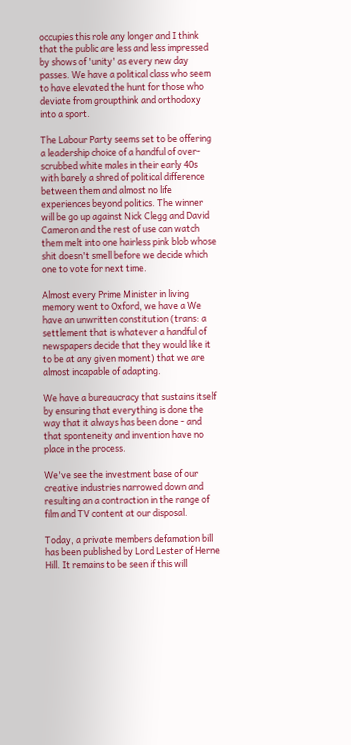occupies this role any longer and I think that the public are less and less impressed by shows of 'unity' as every new day passes. We have a political class who seem to have elevated the hunt for those who deviate from groupthink and orthodoxy into a sport.

The Labour Party seems set to be offering a leadership choice of a handful of over-scrubbed white males in their early 40s with barely a shred of political difference between them and almost no life experiences beyond politics. The winner will be go up against Nick Clegg and David Cameron and the rest of use can watch them melt into one hairless pink blob whose shit doesn't smell before we decide which one to vote for next time.

Almost every Prime Minister in living memory went to Oxford, we have a We have an unwritten constitution (trans: a settlement that is whatever a handful of newspapers decide that they would like it to be at any given moment) that we are almost incapable of adapting.

We have a bureaucracy that sustains itself by ensuring that everything is done the way that it always has been done - and that sponteneity and invention have no place in the process.

We've see the investment base of our creative industries narrowed down and resulting an a contraction in the range of film and TV content at our disposal.

Today, a private members defamation bill has been published by Lord Lester of Herne Hill. It remains to be seen if this will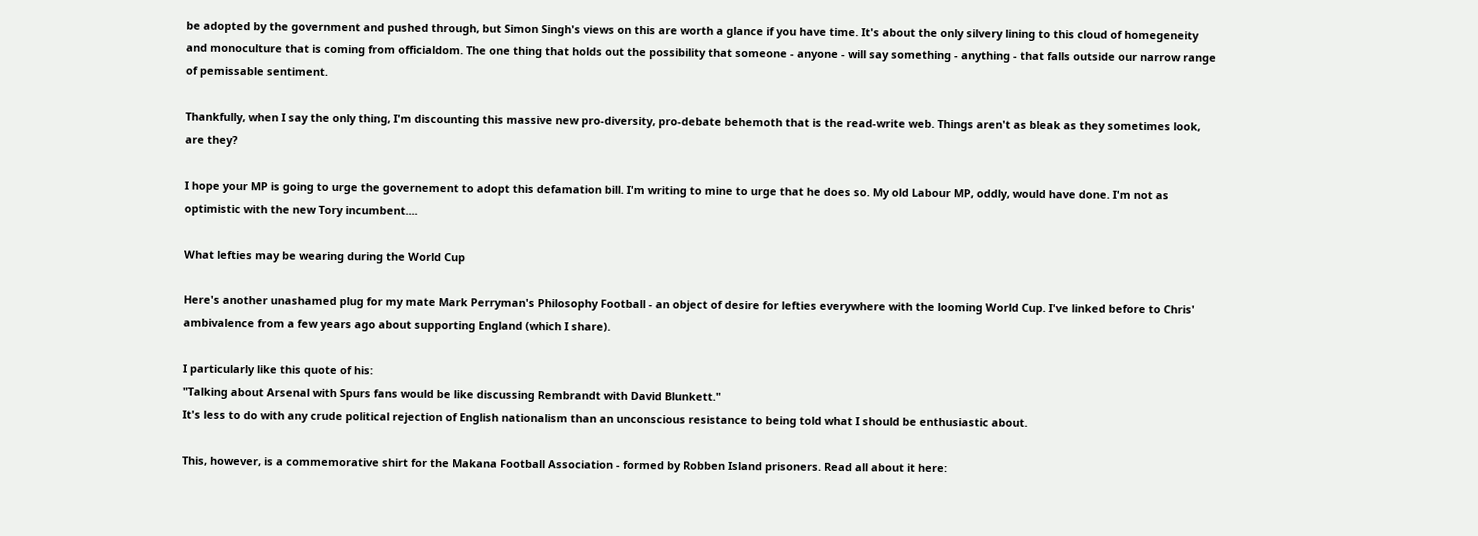be adopted by the government and pushed through, but Simon Singh's views on this are worth a glance if you have time. It's about the only silvery lining to this cloud of homegeneity and monoculture that is coming from officialdom. The one thing that holds out the possibility that someone - anyone - will say something - anything - that falls outside our narrow range of pemissable sentiment.

Thankfully, when I say the only thing, I'm discounting this massive new pro-diversity, pro-debate behemoth that is the read-write web. Things aren't as bleak as they sometimes look, are they?

I hope your MP is going to urge the governement to adopt this defamation bill. I'm writing to mine to urge that he does so. My old Labour MP, oddly, would have done. I'm not as optimistic with the new Tory incumbent....

What lefties may be wearing during the World Cup

Here's another unashamed plug for my mate Mark Perryman's Philosophy Football - an object of desire for lefties everywhere with the looming World Cup. I've linked before to Chris' ambivalence from a few years ago about supporting England (which I share).

I particularly like this quote of his:
"Talking about Arsenal with Spurs fans would be like discussing Rembrandt with David Blunkett."
It's less to do with any crude political rejection of English nationalism than an unconscious resistance to being told what I should be enthusiastic about.

This, however, is a commemorative shirt for the Makana Football Association - formed by Robben Island prisoners. Read all about it here: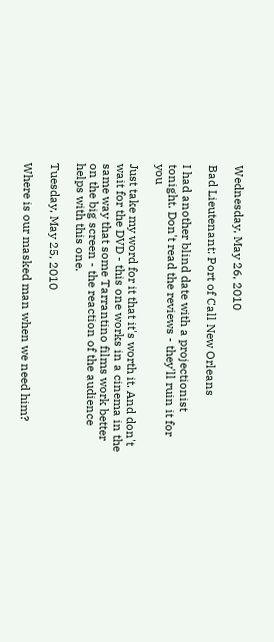Wednesday, May 26, 2010

Bad Lieutenant: Port of Call New Orleans

I had another blind date with a projectionist tonight. Don't read the reviews - they'll ruin it for you

Just take my word for it that it's worth it. And don't wait for the DVD - this one works in a cinema in the same way that some Tarrantino films work better on the big screen - the reaction of the audience helps with this one.

Tuesday, May 25, 2010

Where is our masked man when we need him?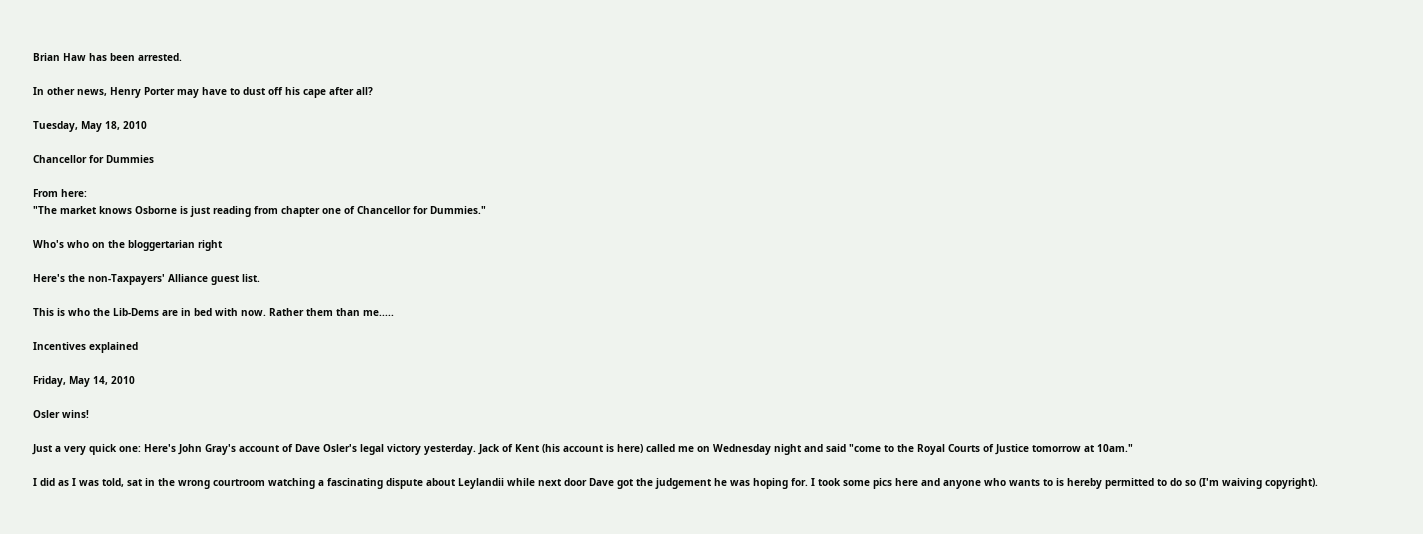Brian Haw has been arrested.

In other news, Henry Porter may have to dust off his cape after all?

Tuesday, May 18, 2010

Chancellor for Dummies

From here:
"The market knows Osborne is just reading from chapter one of Chancellor for Dummies."

Who's who on the bloggertarian right

Here's the non-Taxpayers' Alliance guest list.

This is who the Lib-Dems are in bed with now. Rather them than me.....

Incentives explained

Friday, May 14, 2010

Osler wins!

Just a very quick one: Here's John Gray's account of Dave Osler's legal victory yesterday. Jack of Kent (his account is here) called me on Wednesday night and said "come to the Royal Courts of Justice tomorrow at 10am."

I did as I was told, sat in the wrong courtroom watching a fascinating dispute about Leylandii while next door Dave got the judgement he was hoping for. I took some pics here and anyone who wants to is hereby permitted to do so (I'm waiving copyright).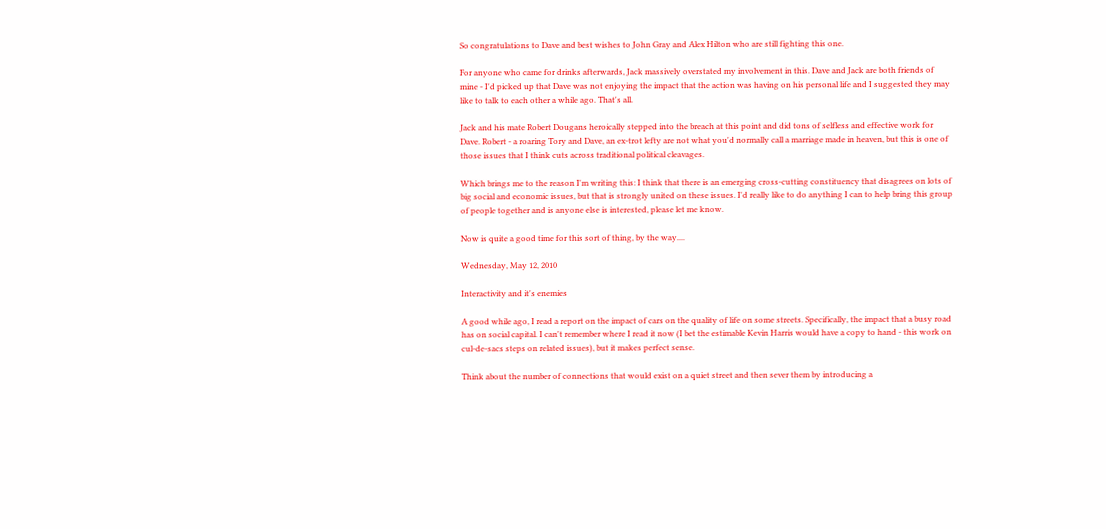So congratulations to Dave and best wishes to John Gray and Alex Hilton who are still fighting this one.

For anyone who came for drinks afterwards, Jack massively overstated my involvement in this. Dave and Jack are both friends of mine - I'd picked up that Dave was not enjoying the impact that the action was having on his personal life and I suggested they may like to talk to each other a while ago. That's all.

Jack and his mate Robert Dougans heroically stepped into the breach at this point and did tons of selfless and effective work for Dave. Robert - a roaring Tory and Dave, an ex-trot lefty are not what you'd normally call a marriage made in heaven, but this is one of those issues that I think cuts across traditional political cleavages.

Which brings me to the reason I'm writing this: I think that there is an emerging cross-cutting constituency that disagrees on lots of big social and economic issues, but that is strongly united on these issues. I'd really like to do anything I can to help bring this group of people together and is anyone else is interested, please let me know.

Now is quite a good time for this sort of thing, by the way....

Wednesday, May 12, 2010

Interactivity and it's enemies

A good while ago, I read a report on the impact of cars on the quality of life on some streets. Specifically, the impact that a busy road has on social capital. I can't remember where I read it now (I bet the estimable Kevin Harris would have a copy to hand - this work on cul-de-sacs steps on related issues), but it makes perfect sense.

Think about the number of connections that would exist on a quiet street and then sever them by introducing a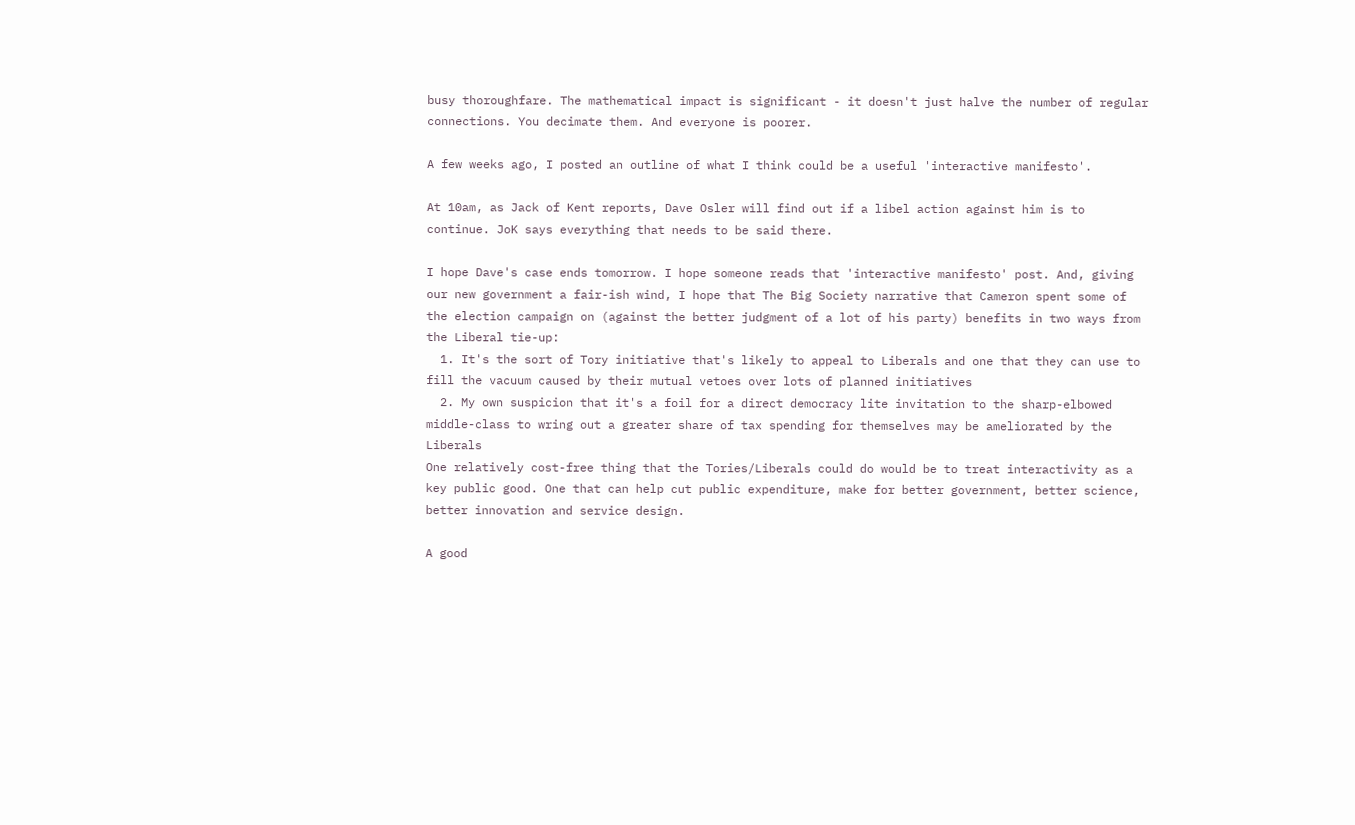busy thoroughfare. The mathematical impact is significant - it doesn't just halve the number of regular connections. You decimate them. And everyone is poorer.

A few weeks ago, I posted an outline of what I think could be a useful 'interactive manifesto'.

At 10am, as Jack of Kent reports, Dave Osler will find out if a libel action against him is to continue. JoK says everything that needs to be said there.

I hope Dave's case ends tomorrow. I hope someone reads that 'interactive manifesto' post. And, giving our new government a fair-ish wind, I hope that The Big Society narrative that Cameron spent some of the election campaign on (against the better judgment of a lot of his party) benefits in two ways from the Liberal tie-up:
  1. It's the sort of Tory initiative that's likely to appeal to Liberals and one that they can use to fill the vacuum caused by their mutual vetoes over lots of planned initiatives
  2. My own suspicion that it's a foil for a direct democracy lite invitation to the sharp-elbowed middle-class to wring out a greater share of tax spending for themselves may be ameliorated by the Liberals
One relatively cost-free thing that the Tories/Liberals could do would be to treat interactivity as a key public good. One that can help cut public expenditure, make for better government, better science, better innovation and service design.

A good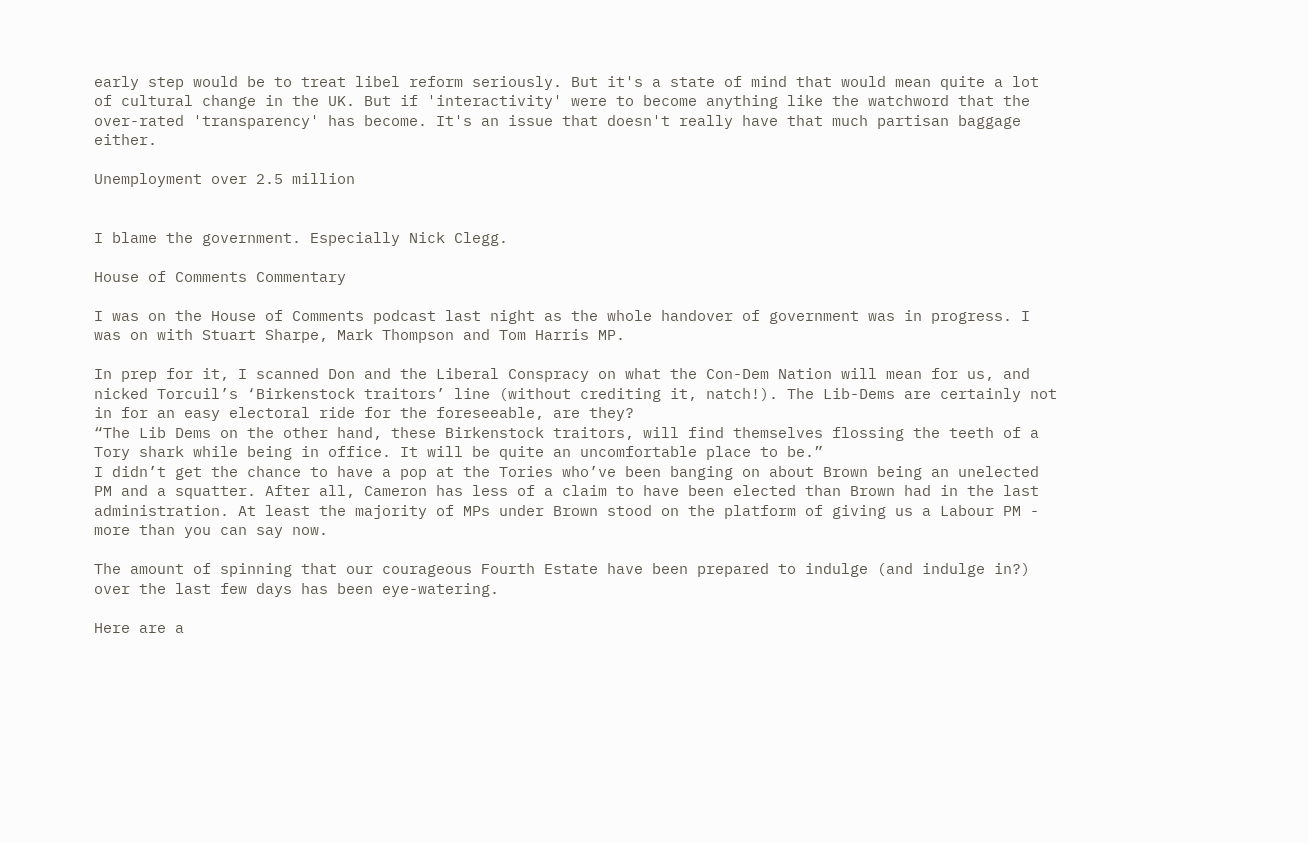early step would be to treat libel reform seriously. But it's a state of mind that would mean quite a lot of cultural change in the UK. But if 'interactivity' were to become anything like the watchword that the over-rated 'transparency' has become. It's an issue that doesn't really have that much partisan baggage either.

Unemployment over 2.5 million


I blame the government. Especially Nick Clegg.

House of Comments Commentary

I was on the House of Comments podcast last night as the whole handover of government was in progress. I was on with Stuart Sharpe, Mark Thompson and Tom Harris MP.

In prep for it, I scanned Don and the Liberal Conspracy on what the Con-Dem Nation will mean for us, and nicked Torcuil’s ‘Birkenstock traitors’ line (without crediting it, natch!). The Lib-Dems are certainly not in for an easy electoral ride for the foreseeable, are they?
“The Lib Dems on the other hand, these Birkenstock traitors, will find themselves flossing the teeth of a Tory shark while being in office. It will be quite an uncomfortable place to be.”
I didn’t get the chance to have a pop at the Tories who’ve been banging on about Brown being an unelected PM and a squatter. After all, Cameron has less of a claim to have been elected than Brown had in the last administration. At least the majority of MPs under Brown stood on the platform of giving us a Labour PM - more than you can say now.

The amount of spinning that our courageous Fourth Estate have been prepared to indulge (and indulge in?) over the last few days has been eye-watering.

Here are a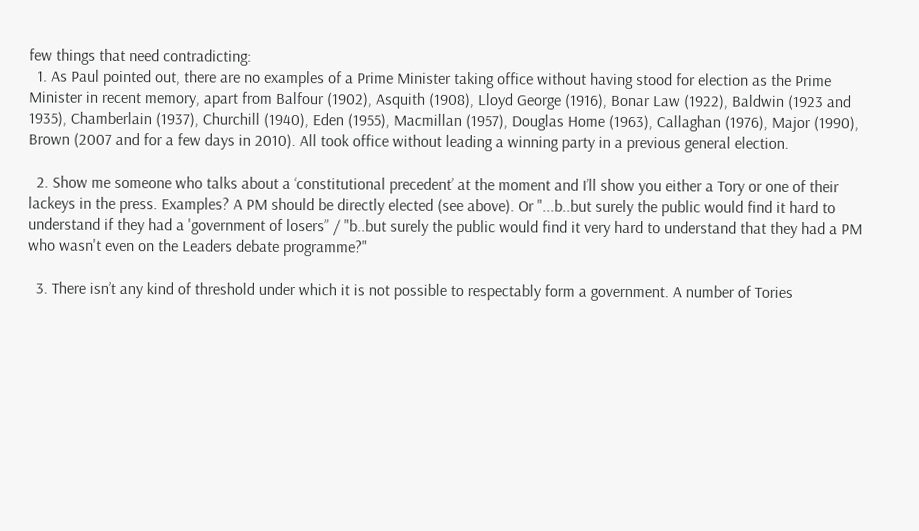few things that need contradicting:
  1. As Paul pointed out, there are no examples of a Prime Minister taking office without having stood for election as the Prime Minister in recent memory, apart from Balfour (1902), Asquith (1908), Lloyd George (1916), Bonar Law (1922), Baldwin (1923 and 1935), Chamberlain (1937), Churchill (1940), Eden (1955), Macmillan (1957), Douglas Home (1963), Callaghan (1976), Major (1990), Brown (2007 and for a few days in 2010). All took office without leading a winning party in a previous general election.

  2. Show me someone who talks about a ‘constitutional precedent’ at the moment and I’ll show you either a Tory or one of their lackeys in the press. Examples? A PM should be directly elected (see above). Or "...b..but surely the public would find it hard to understand if they had a 'government of losers” / "b..but surely the public would find it very hard to understand that they had a PM who wasn't even on the Leaders debate programme?"

  3. There isn’t any kind of threshold under which it is not possible to respectably form a government. A number of Tories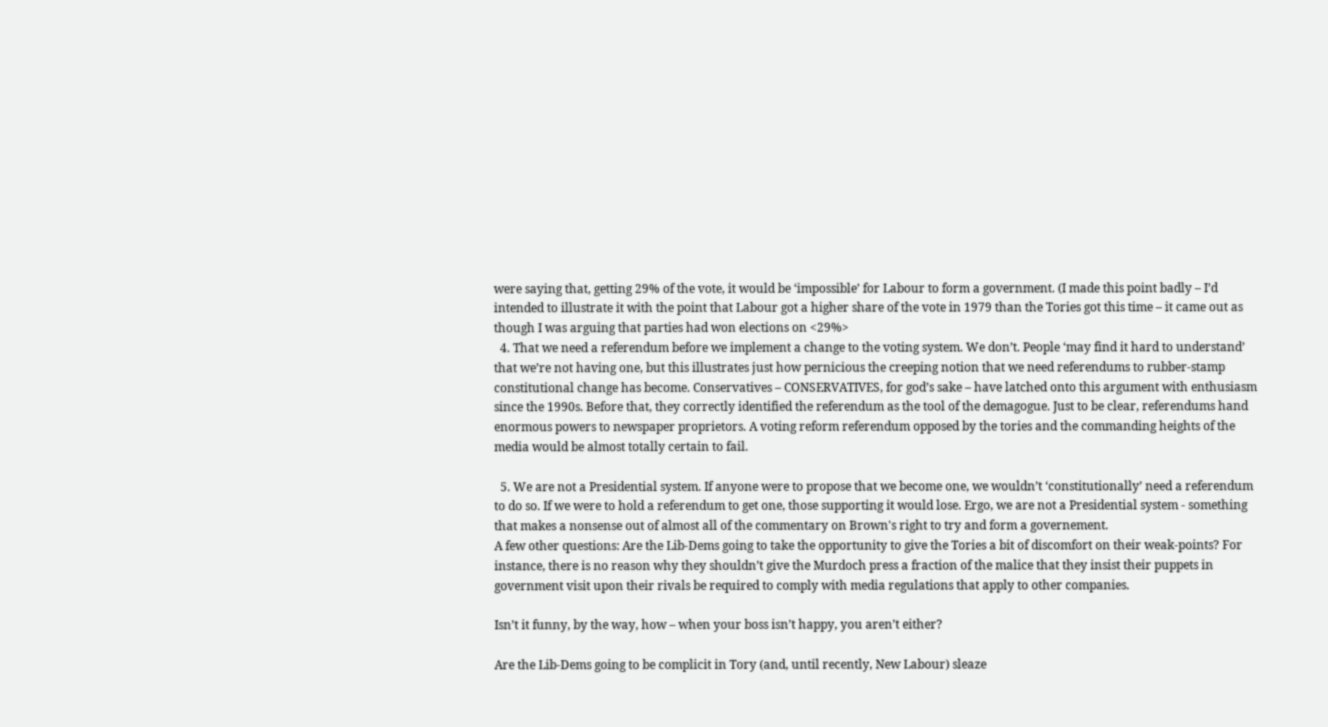were saying that, getting 29% of the vote, it would be ‘impossible’ for Labour to form a government. (I made this point badly – I’d intended to illustrate it with the point that Labour got a higher share of the vote in 1979 than the Tories got this time – it came out as though I was arguing that parties had won elections on <29%>
  4. That we need a referendum before we implement a change to the voting system. We don’t. People ‘may find it hard to understand’ that we’re not having one, but this illustrates just how pernicious the creeping notion that we need referendums to rubber-stamp constitutional change has become. Conservatives – CONSERVATIVES, for god’s sake – have latched onto this argument with enthusiasm since the 1990s. Before that, they correctly identified the referendum as the tool of the demagogue. Just to be clear, referendums hand enormous powers to newspaper proprietors. A voting reform referendum opposed by the tories and the commanding heights of the media would be almost totally certain to fail.

  5. We are not a Presidential system. If anyone were to propose that we become one, we wouldn’t ‘constitutionally’ need a referendum to do so. If we were to hold a referendum to get one, those supporting it would lose. Ergo, we are not a Presidential system - something that makes a nonsense out of almost all of the commentary on Brown's right to try and form a governement.
A few other questions: Are the Lib-Dems going to take the opportunity to give the Tories a bit of discomfort on their weak-points? For instance, there is no reason why they shouldn’t give the Murdoch press a fraction of the malice that they insist their puppets in government visit upon their rivals be required to comply with media regulations that apply to other companies.

Isn’t it funny, by the way, how – when your boss isn’t happy, you aren’t either?

Are the Lib-Dems going to be complicit in Tory (and, until recently, New Labour) sleaze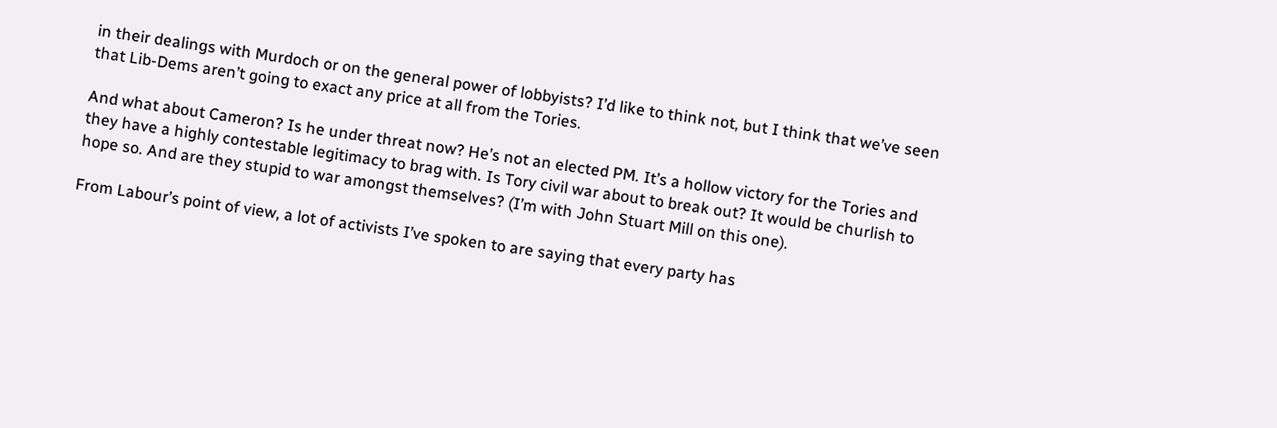in their dealings with Murdoch or on the general power of lobbyists? I’d like to think not, but I think that we’ve seen that Lib-Dems aren’t going to exact any price at all from the Tories.

And what about Cameron? Is he under threat now? He’s not an elected PM. It’s a hollow victory for the Tories and they have a highly contestable legitimacy to brag with. Is Tory civil war about to break out? It would be churlish to hope so. And are they stupid to war amongst themselves? (I’m with John Stuart Mill on this one).

From Labour’s point of view, a lot of activists I’ve spoken to are saying that every party has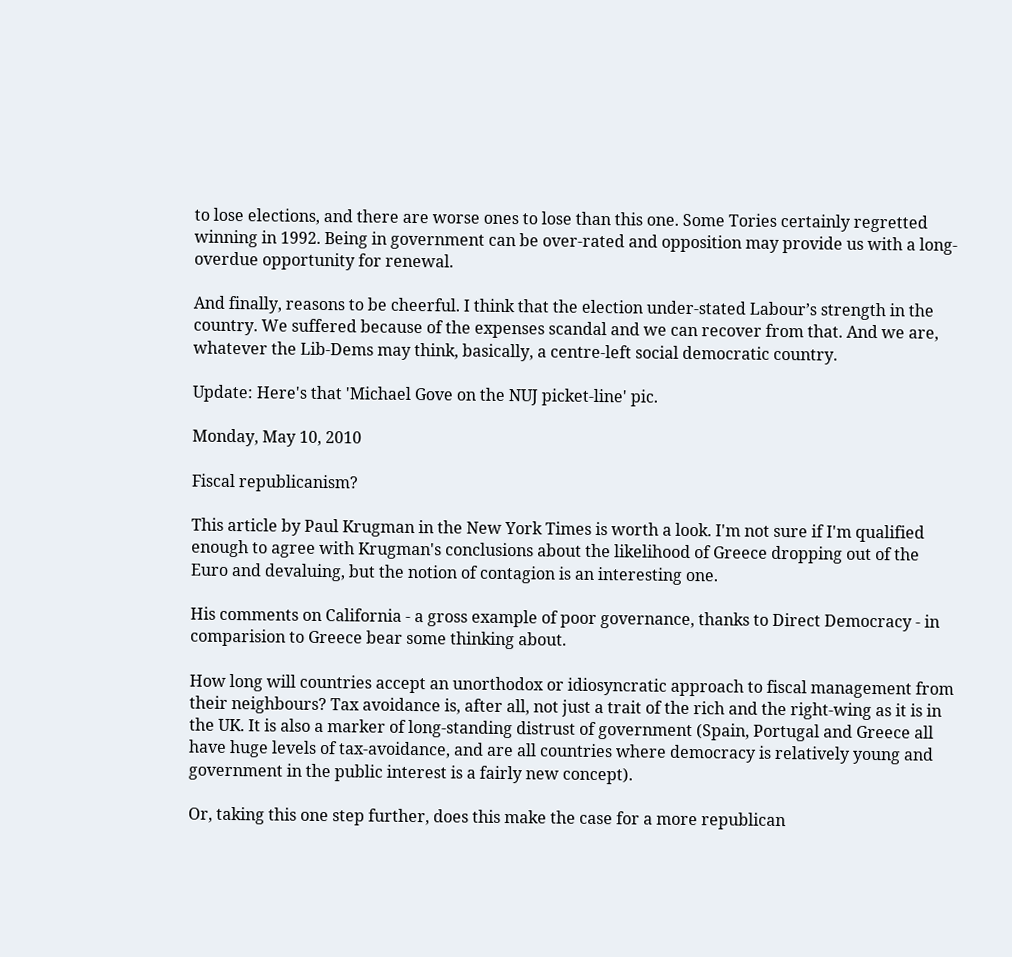to lose elections, and there are worse ones to lose than this one. Some Tories certainly regretted winning in 1992. Being in government can be over-rated and opposition may provide us with a long-overdue opportunity for renewal.

And finally, reasons to be cheerful. I think that the election under-stated Labour’s strength in the country. We suffered because of the expenses scandal and we can recover from that. And we are, whatever the Lib-Dems may think, basically, a centre-left social democratic country.

Update: Here's that 'Michael Gove on the NUJ picket-line' pic.

Monday, May 10, 2010

Fiscal republicanism?

This article by Paul Krugman in the New York Times is worth a look. I'm not sure if I'm qualified enough to agree with Krugman's conclusions about the likelihood of Greece dropping out of the Euro and devaluing, but the notion of contagion is an interesting one.

His comments on California - a gross example of poor governance, thanks to Direct Democracy - in comparision to Greece bear some thinking about.

How long will countries accept an unorthodox or idiosyncratic approach to fiscal management from their neighbours? Tax avoidance is, after all, not just a trait of the rich and the right-wing as it is in the UK. It is also a marker of long-standing distrust of government (Spain, Portugal and Greece all have huge levels of tax-avoidance, and are all countries where democracy is relatively young and government in the public interest is a fairly new concept).

Or, taking this one step further, does this make the case for a more republican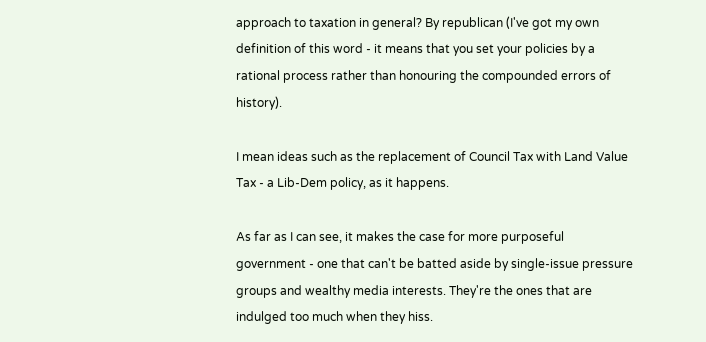approach to taxation in general? By republican (I've got my own definition of this word - it means that you set your policies by a rational process rather than honouring the compounded errors of history).

I mean ideas such as the replacement of Council Tax with Land Value Tax - a Lib-Dem policy, as it happens.

As far as I can see, it makes the case for more purposeful government - one that can't be batted aside by single-issue pressure groups and wealthy media interests. They're the ones that are indulged too much when they hiss.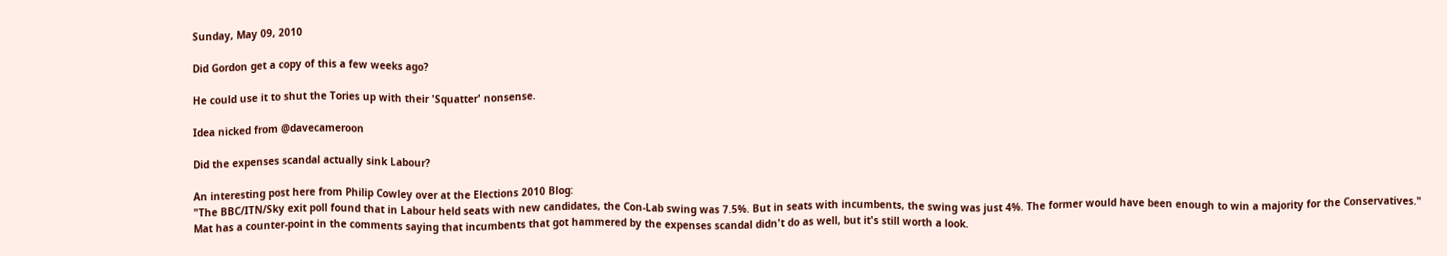Sunday, May 09, 2010

Did Gordon get a copy of this a few weeks ago?

He could use it to shut the Tories up with their 'Squatter' nonsense.

Idea nicked from @davecameroon

Did the expenses scandal actually sink Labour?

An interesting post here from Philip Cowley over at the Elections 2010 Blog:
"The BBC/ITN/Sky exit poll found that in Labour held seats with new candidates, the Con-Lab swing was 7.5%. But in seats with incumbents, the swing was just 4%. The former would have been enough to win a majority for the Conservatives."
Mat has a counter-point in the comments saying that incumbents that got hammered by the expenses scandal didn't do as well, but it's still worth a look.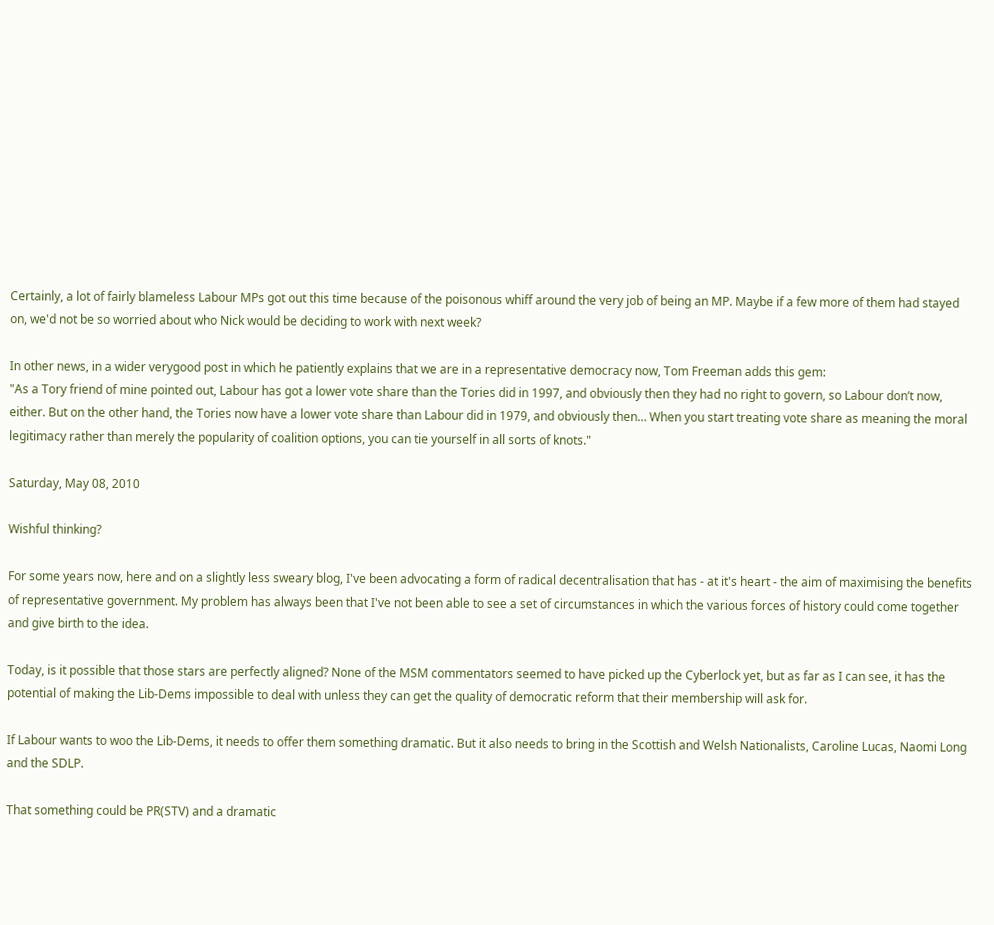Certainly, a lot of fairly blameless Labour MPs got out this time because of the poisonous whiff around the very job of being an MP. Maybe if a few more of them had stayed on, we'd not be so worried about who Nick would be deciding to work with next week?

In other news, in a wider verygood post in which he patiently explains that we are in a representative democracy now, Tom Freeman adds this gem:
"As a Tory friend of mine pointed out, Labour has got a lower vote share than the Tories did in 1997, and obviously then they had no right to govern, so Labour don’t now, either. But on the other hand, the Tories now have a lower vote share than Labour did in 1979, and obviously then… When you start treating vote share as meaning the moral legitimacy rather than merely the popularity of coalition options, you can tie yourself in all sorts of knots."

Saturday, May 08, 2010

Wishful thinking?

For some years now, here and on a slightly less sweary blog, I've been advocating a form of radical decentralisation that has - at it's heart - the aim of maximising the benefits of representative government. My problem has always been that I've not been able to see a set of circumstances in which the various forces of history could come together and give birth to the idea.

Today, is it possible that those stars are perfectly aligned? None of the MSM commentators seemed to have picked up the Cyberlock yet, but as far as I can see, it has the potential of making the Lib-Dems impossible to deal with unless they can get the quality of democratic reform that their membership will ask for.

If Labour wants to woo the Lib-Dems, it needs to offer them something dramatic. But it also needs to bring in the Scottish and Welsh Nationalists, Caroline Lucas, Naomi Long and the SDLP.

That something could be PR(STV) and a dramatic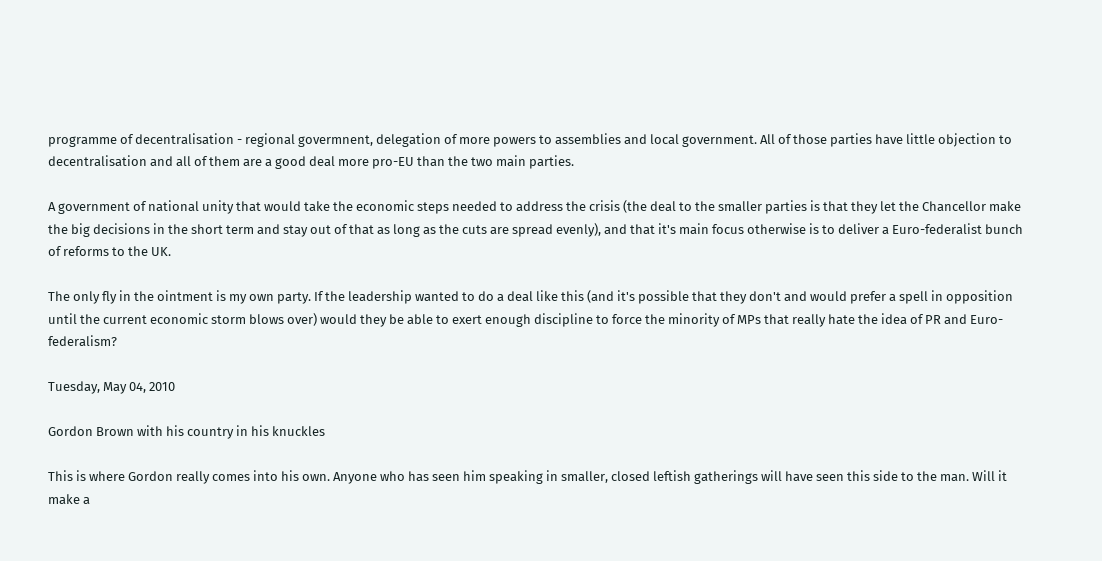programme of decentralisation - regional govermnent, delegation of more powers to assemblies and local government. All of those parties have little objection to decentralisation and all of them are a good deal more pro-EU than the two main parties.

A government of national unity that would take the economic steps needed to address the crisis (the deal to the smaller parties is that they let the Chancellor make the big decisions in the short term and stay out of that as long as the cuts are spread evenly), and that it's main focus otherwise is to deliver a Euro-federalist bunch of reforms to the UK.

The only fly in the ointment is my own party. If the leadership wanted to do a deal like this (and it's possible that they don't and would prefer a spell in opposition until the current economic storm blows over) would they be able to exert enough discipline to force the minority of MPs that really hate the idea of PR and Euro-federalism?

Tuesday, May 04, 2010

Gordon Brown with his country in his knuckles

This is where Gordon really comes into his own. Anyone who has seen him speaking in smaller, closed leftish gatherings will have seen this side to the man. Will it make a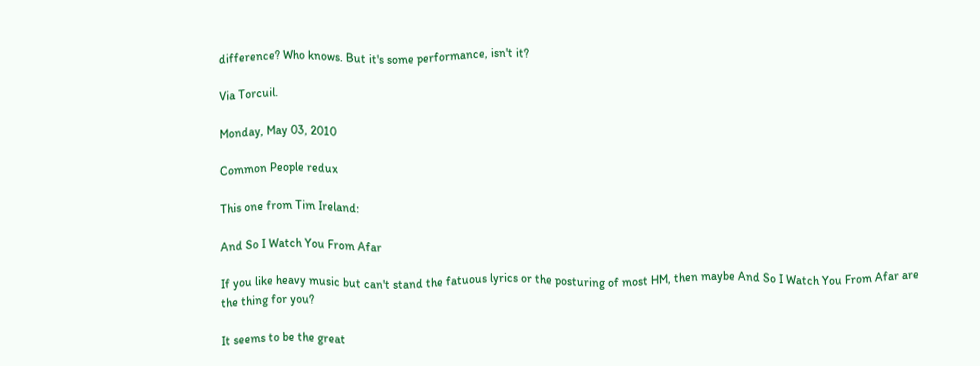difference? Who knows. But it's some performance, isn't it?

Via Torcuil.

Monday, May 03, 2010

Common People redux

This one from Tim Ireland:

And So I Watch You From Afar

If you like heavy music but can't stand the fatuous lyrics or the posturing of most HM, then maybe And So I Watch You From Afar are the thing for you?

It seems to be the great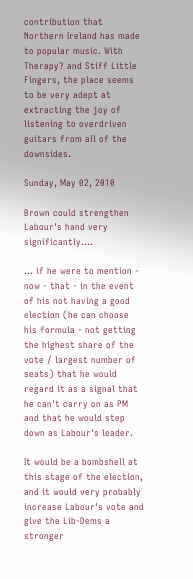contribution that Northern Ireland has made to popular music. With Therapy? and Stiff Little Fingers, the place seems to be very adept at extracting the joy of listening to overdriven guitars from all of the downsides.

Sunday, May 02, 2010

Brown could strengthen Labour's hand very significantly....

... if he were to mention - now - that - in the event of his not having a good election (he can choose his formula - not getting the highest share of the vote / largest number of seats) that he would regard it as a signal that he can't carry on as PM and that he would step down as Labour's leader.

It would be a bombshell at this stage of the election, and it would very probably increase Labour's vote and give the Lib-Dems a stronger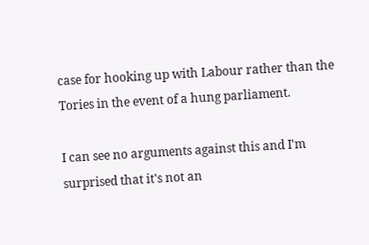case for hooking up with Labour rather than the Tories in the event of a hung parliament.

I can see no arguments against this and I'm surprised that it's not an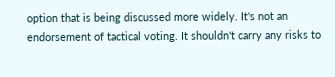option that is being discussed more widely. It's not an endorsement of tactical voting. It shouldn't carry any risks to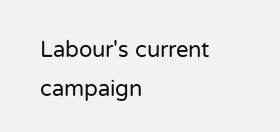Labour's current campaign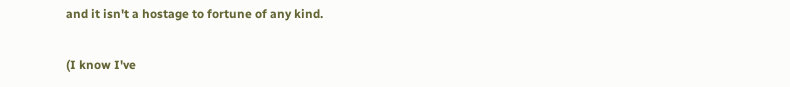and it isn't a hostage to fortune of any kind.

(I know I've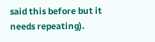said this before but it needs repeating).